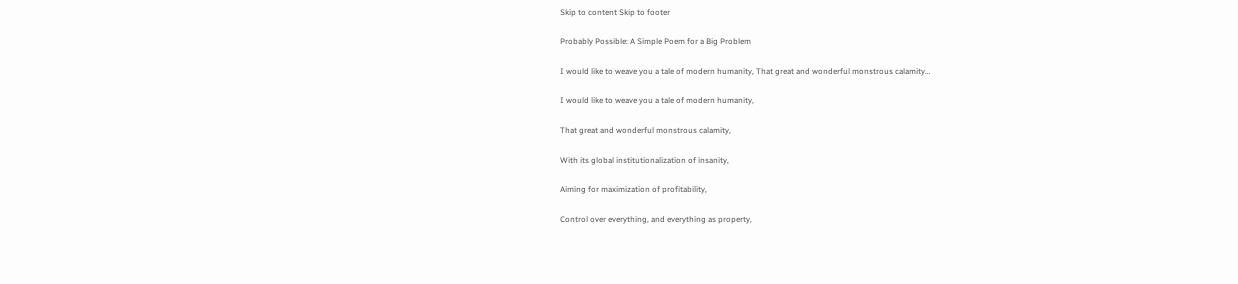Skip to content Skip to footer

Probably Possible: A Simple Poem for a Big Problem

I would like to weave you a tale of modern humanity, That great and wonderful monstrous calamity…

I would like to weave you a tale of modern humanity,

That great and wonderful monstrous calamity,

With its global institutionalization of insanity,

Aiming for maximization of profitability,

Control over everything, and everything as property,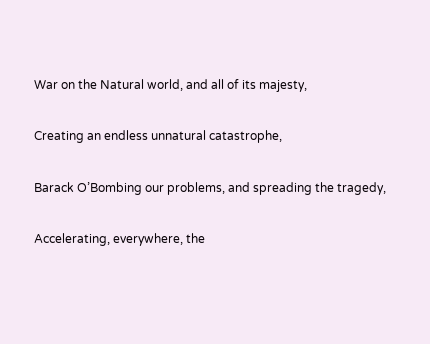War on the Natural world, and all of its majesty,

Creating an endless unnatural catastrophe,

Barack O’Bombing our problems, and spreading the tragedy,

Accelerating, everywhere, the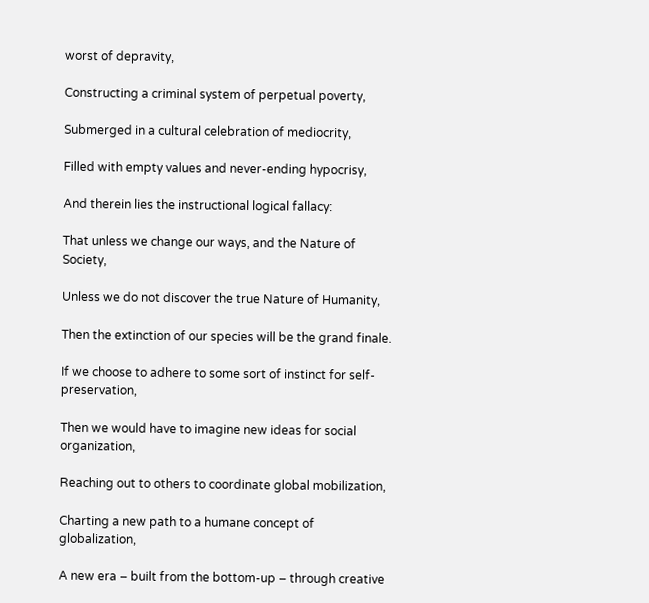worst of depravity,

Constructing a criminal system of perpetual poverty,

Submerged in a cultural celebration of mediocrity,

Filled with empty values and never-ending hypocrisy,

And therein lies the instructional logical fallacy:

That unless we change our ways, and the Nature of Society,

Unless we do not discover the true Nature of Humanity,

Then the extinction of our species will be the grand finale.

If we choose to adhere to some sort of instinct for self-preservation,

Then we would have to imagine new ideas for social organization,

Reaching out to others to coordinate global mobilization,

Charting a new path to a humane concept of globalization,

A new era – built from the bottom-up – through creative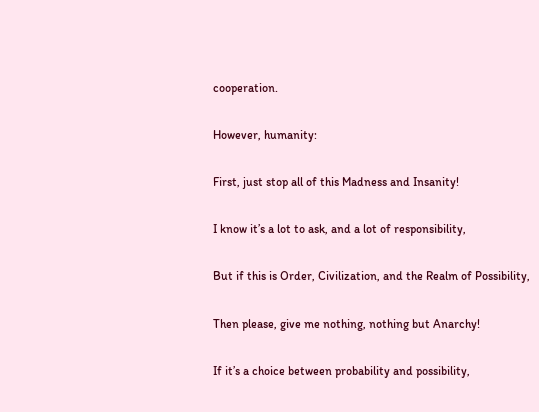cooperation.

However, humanity:

First, just stop all of this Madness and Insanity!

I know it’s a lot to ask, and a lot of responsibility,

But if this is Order, Civilization, and the Realm of Possibility,

Then please, give me nothing, nothing but Anarchy!

If it’s a choice between probability and possibility,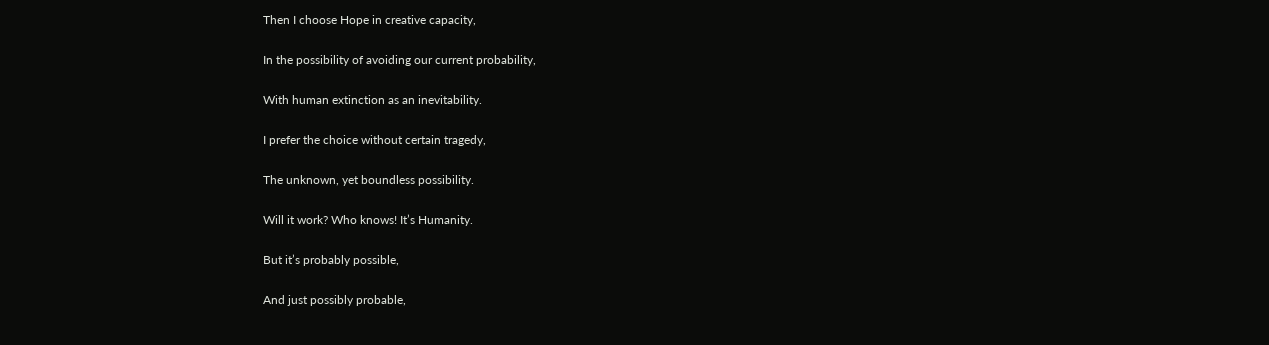Then I choose Hope in creative capacity,

In the possibility of avoiding our current probability,

With human extinction as an inevitability.

I prefer the choice without certain tragedy,

The unknown, yet boundless possibility.

Will it work? Who knows! It’s Humanity.

But it’s probably possible,

And just possibly probable,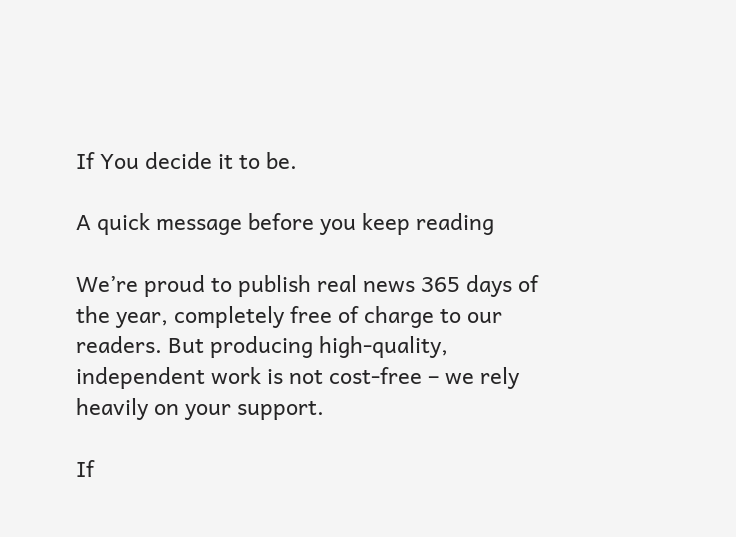If You decide it to be.

A quick message before you keep reading

We’re proud to publish real news 365 days of the year, completely free of charge to our readers. But producing high-quality, independent work is not cost-free – we rely heavily on your support.

If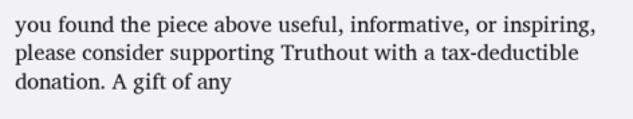you found the piece above useful, informative, or inspiring, please consider supporting Truthout with a tax-deductible donation. A gift of any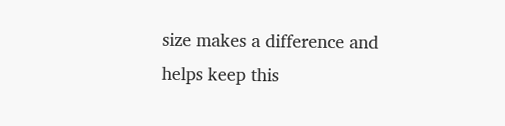size makes a difference and helps keep this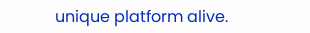unique platform alive.